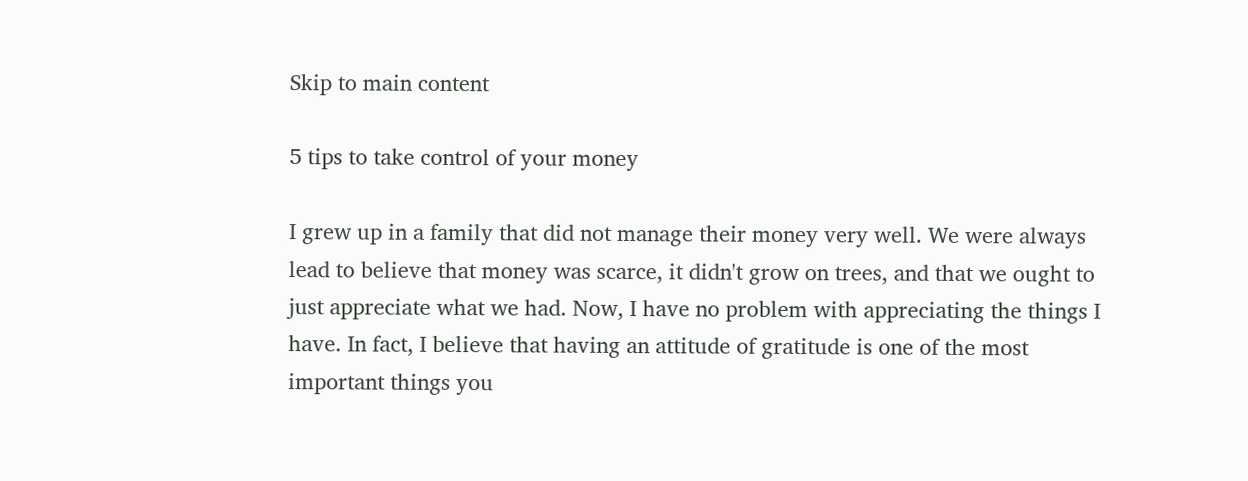Skip to main content

5 tips to take control of your money

I grew up in a family that did not manage their money very well. We were always lead to believe that money was scarce, it didn't grow on trees, and that we ought to just appreciate what we had. Now, I have no problem with appreciating the things I have. In fact, I believe that having an attitude of gratitude is one of the most important things you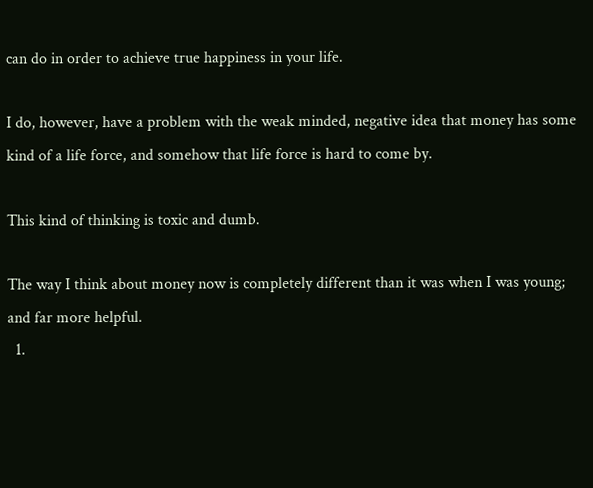can do in order to achieve true happiness in your life.

I do, however, have a problem with the weak minded, negative idea that money has some kind of a life force, and somehow that life force is hard to come by.

This kind of thinking is toxic and dumb.

The way I think about money now is completely different than it was when I was young; and far more helpful.
  1.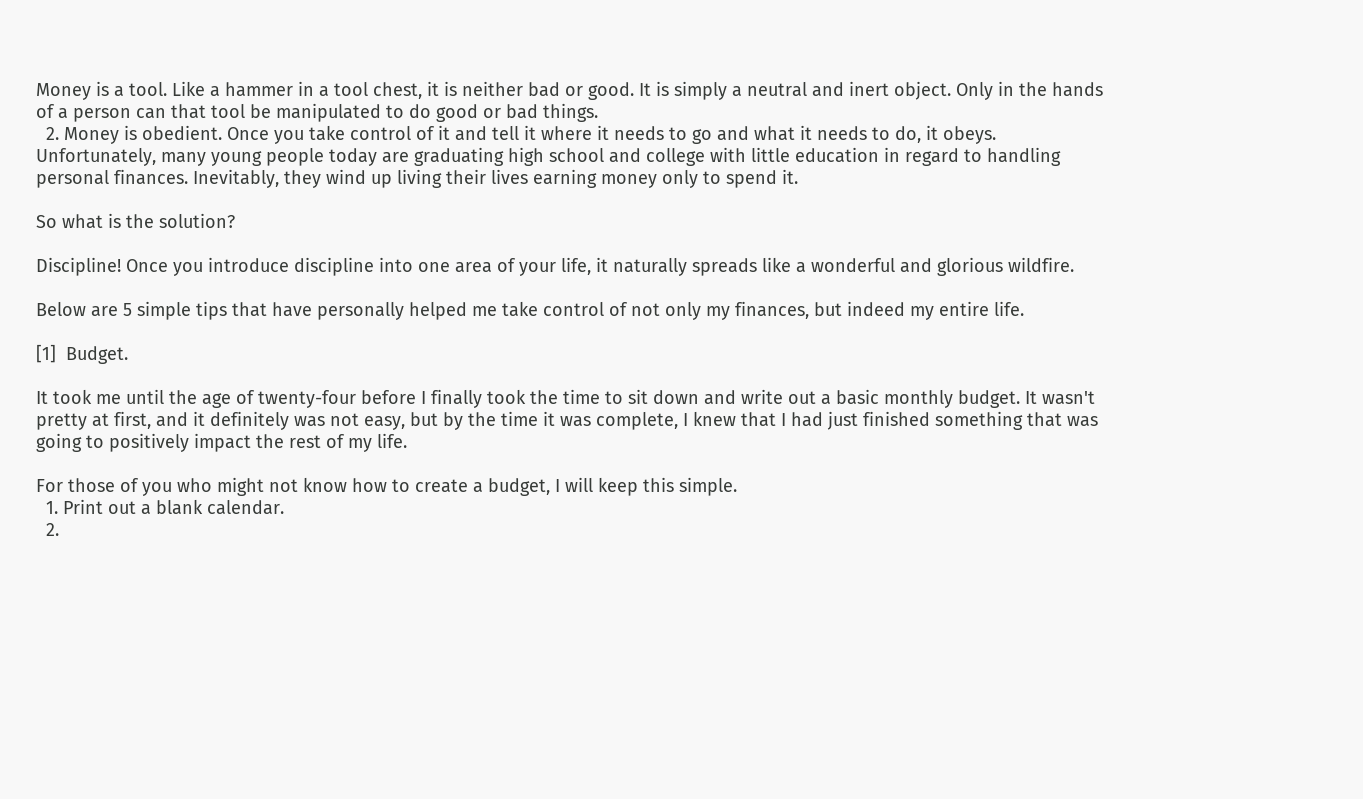Money is a tool. Like a hammer in a tool chest, it is neither bad or good. It is simply a neutral and inert object. Only in the hands of a person can that tool be manipulated to do good or bad things.
  2. Money is obedient. Once you take control of it and tell it where it needs to go and what it needs to do, it obeys.
Unfortunately, many young people today are graduating high school and college with little education in regard to handling personal finances. Inevitably, they wind up living their lives earning money only to spend it.

So what is the solution?

Discipline! Once you introduce discipline into one area of your life, it naturally spreads like a wonderful and glorious wildfire.

Below are 5 simple tips that have personally helped me take control of not only my finances, but indeed my entire life.

[1]  Budget.

It took me until the age of twenty-four before I finally took the time to sit down and write out a basic monthly budget. It wasn't pretty at first, and it definitely was not easy, but by the time it was complete, I knew that I had just finished something that was going to positively impact the rest of my life.

For those of you who might not know how to create a budget, I will keep this simple.
  1. Print out a blank calendar.
  2.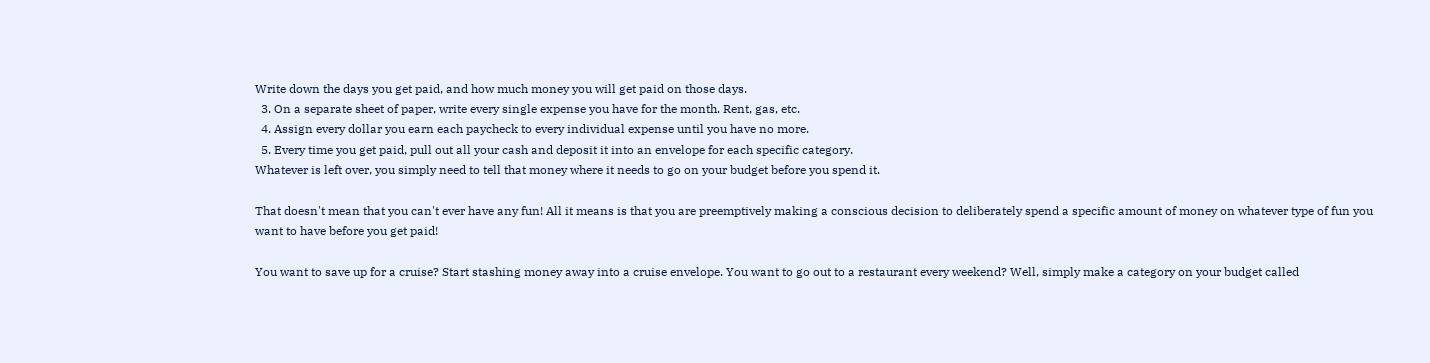Write down the days you get paid, and how much money you will get paid on those days.
  3. On a separate sheet of paper, write every single expense you have for the month. Rent, gas, etc.
  4. Assign every dollar you earn each paycheck to every individual expense until you have no more.
  5. Every time you get paid, pull out all your cash and deposit it into an envelope for each specific category.
Whatever is left over, you simply need to tell that money where it needs to go on your budget before you spend it.

That doesn't mean that you can't ever have any fun! All it means is that you are preemptively making a conscious decision to deliberately spend a specific amount of money on whatever type of fun you want to have before you get paid!

You want to save up for a cruise? Start stashing money away into a cruise envelope. You want to go out to a restaurant every weekend? Well, simply make a category on your budget called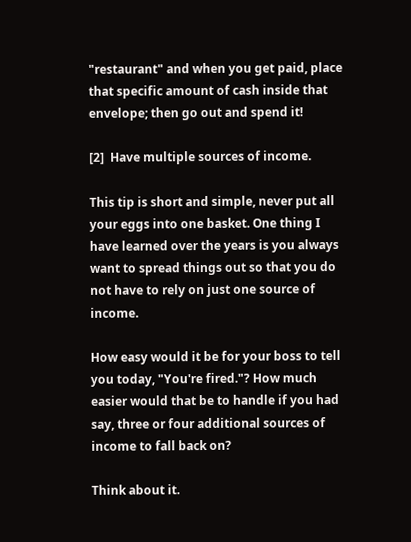"restaurant" and when you get paid, place that specific amount of cash inside that envelope; then go out and spend it!

[2]  Have multiple sources of income.

This tip is short and simple, never put all your eggs into one basket. One thing I have learned over the years is you always want to spread things out so that you do not have to rely on just one source of income.

How easy would it be for your boss to tell you today, "You're fired."? How much easier would that be to handle if you had say, three or four additional sources of income to fall back on?

Think about it.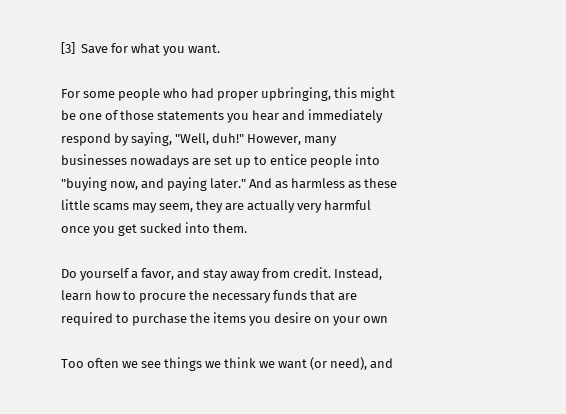[3]  Save for what you want.

For some people who had proper upbringing, this might be one of those statements you hear and immediately respond by saying, "Well, duh!" However, many businesses nowadays are set up to entice people into "buying now, and paying later." And as harmless as these little scams may seem, they are actually very harmful once you get sucked into them.

Do yourself a favor, and stay away from credit. Instead, learn how to procure the necessary funds that are required to purchase the items you desire on your own

Too often we see things we think we want (or need), and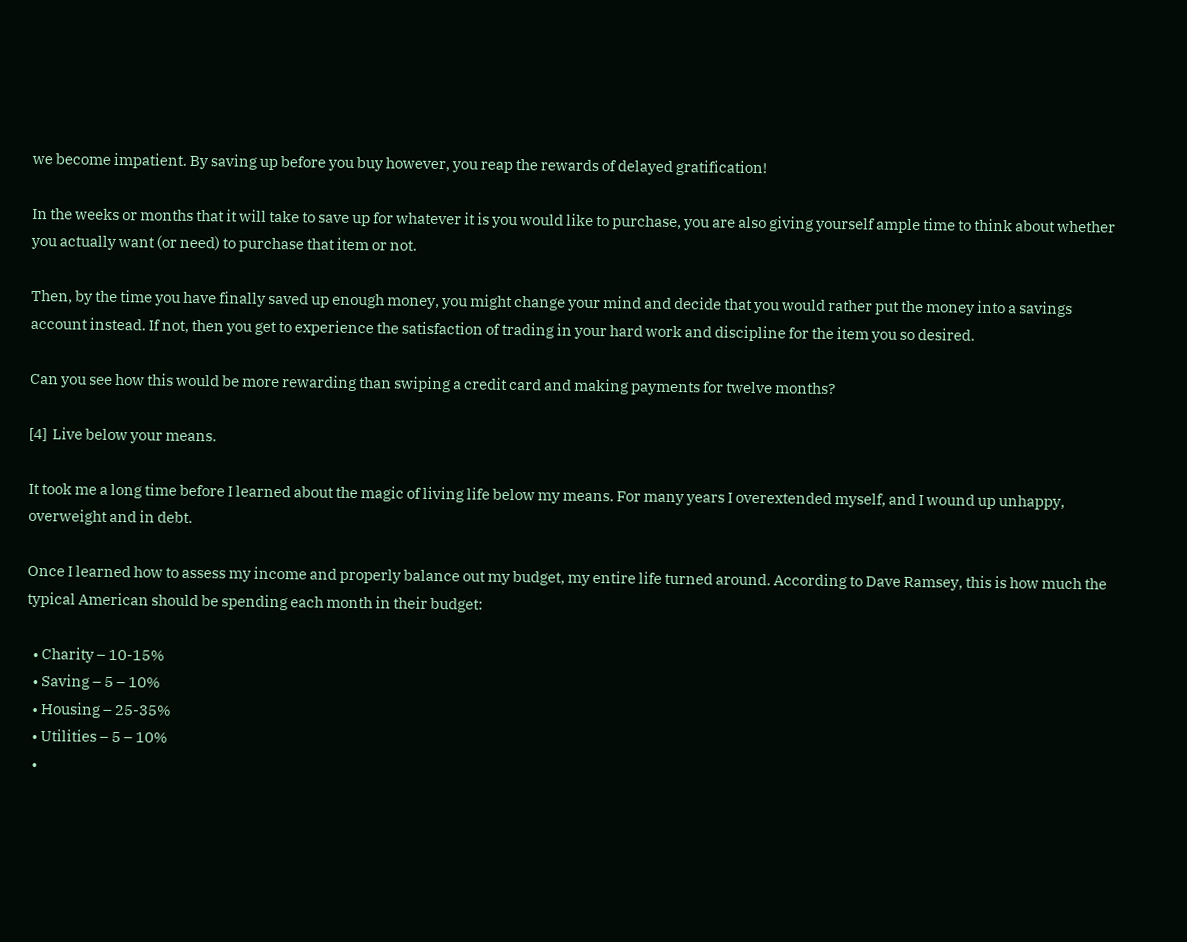we become impatient. By saving up before you buy however, you reap the rewards of delayed gratification!

In the weeks or months that it will take to save up for whatever it is you would like to purchase, you are also giving yourself ample time to think about whether you actually want (or need) to purchase that item or not.

Then, by the time you have finally saved up enough money, you might change your mind and decide that you would rather put the money into a savings account instead. If not, then you get to experience the satisfaction of trading in your hard work and discipline for the item you so desired.

Can you see how this would be more rewarding than swiping a credit card and making payments for twelve months?

[4]  Live below your means.

It took me a long time before I learned about the magic of living life below my means. For many years I overextended myself, and I wound up unhappy, overweight and in debt.

Once I learned how to assess my income and properly balance out my budget, my entire life turned around. According to Dave Ramsey, this is how much the typical American should be spending each month in their budget:

  • Charity – 10-15%
  • Saving – 5 – 10%
  • Housing – 25-35%
  • Utilities – 5 – 10%
  •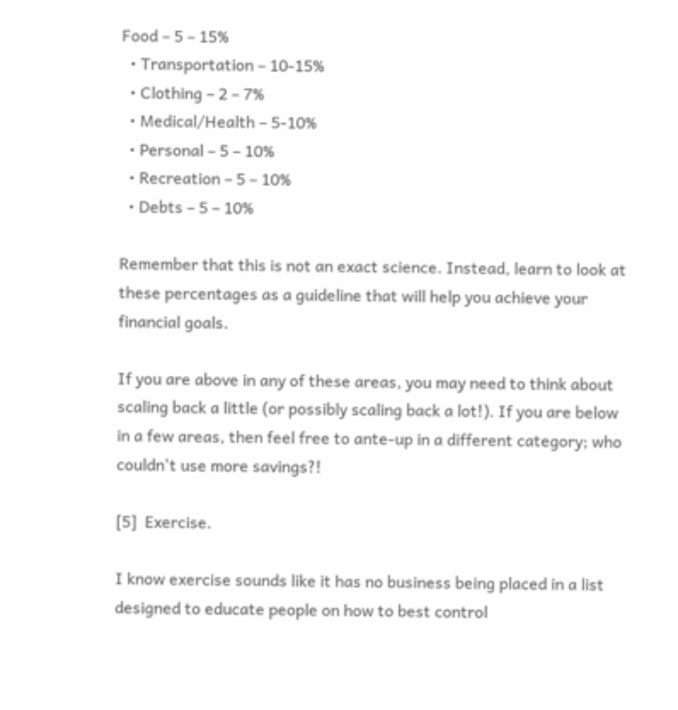Food – 5 – 15%
  • Transportation – 10-15%
  • Clothing – 2 – 7%
  • Medical/Health – 5-10%
  • Personal – 5 – 10%
  • Recreation – 5 – 10%
  • Debts – 5 – 10%

Remember that this is not an exact science. Instead, learn to look at these percentages as a guideline that will help you achieve your financial goals.

If you are above in any of these areas, you may need to think about scaling back a little (or possibly scaling back a lot!). If you are below in a few areas, then feel free to ante-up in a different category; who couldn't use more savings?!

[5]  Exercise.

I know exercise sounds like it has no business being placed in a list designed to educate people on how to best control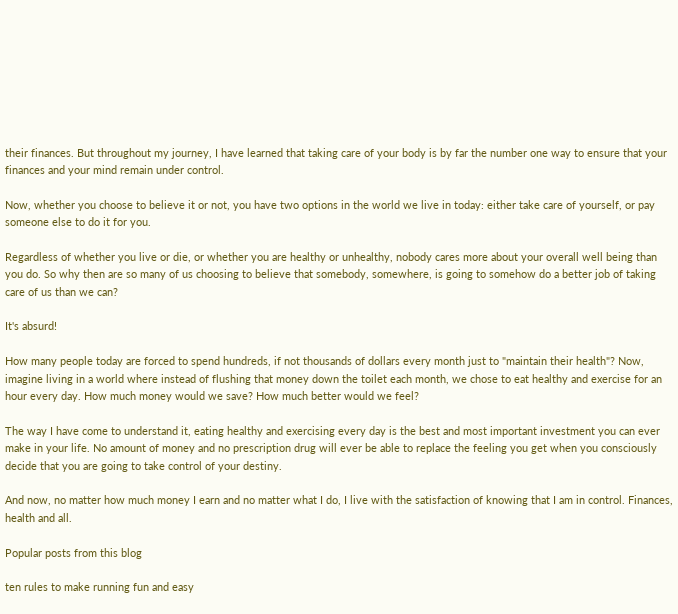their finances. But throughout my journey, I have learned that taking care of your body is by far the number one way to ensure that your finances and your mind remain under control.

Now, whether you choose to believe it or not, you have two options in the world we live in today: either take care of yourself, or pay someone else to do it for you.

Regardless of whether you live or die, or whether you are healthy or unhealthy, nobody cares more about your overall well being than you do. So why then are so many of us choosing to believe that somebody, somewhere, is going to somehow do a better job of taking care of us than we can?

It's absurd!

How many people today are forced to spend hundreds, if not thousands of dollars every month just to "maintain their health"? Now, imagine living in a world where instead of flushing that money down the toilet each month, we chose to eat healthy and exercise for an hour every day. How much money would we save? How much better would we feel?

The way I have come to understand it, eating healthy and exercising every day is the best and most important investment you can ever make in your life. No amount of money and no prescription drug will ever be able to replace the feeling you get when you consciously decide that you are going to take control of your destiny.

And now, no matter how much money I earn and no matter what I do, I live with the satisfaction of knowing that I am in control. Finances, health and all.

Popular posts from this blog

ten rules to make running fun and easy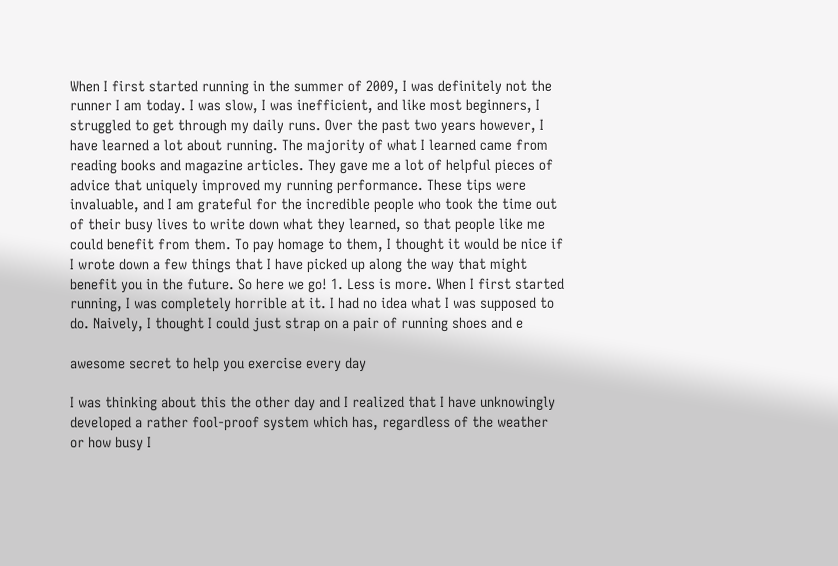When I first started running in the summer of 2009, I was definitely not the runner I am today. I was slow, I was inefficient, and like most beginners, I struggled to get through my daily runs. Over the past two years however, I have learned a lot about running. The majority of what I learned came from reading books and magazine articles. They gave me a lot of helpful pieces of advice that uniquely improved my running performance. These tips were invaluable, and I am grateful for the incredible people who took the time out of their busy lives to write down what they learned, so that people like me could benefit from them. To pay homage to them, I thought it would be nice if I wrote down a few things that I have picked up along the way that might benefit you in the future. So here we go! 1. Less is more. When I first started running, I was completely horrible at it. I had no idea what I was supposed to do. Naively, I thought I could just strap on a pair of running shoes and e

awesome secret to help you exercise every day

I was thinking about this the other day and I realized that I have unknowingly developed a rather fool-proof system which has, regardless of the weather or how busy I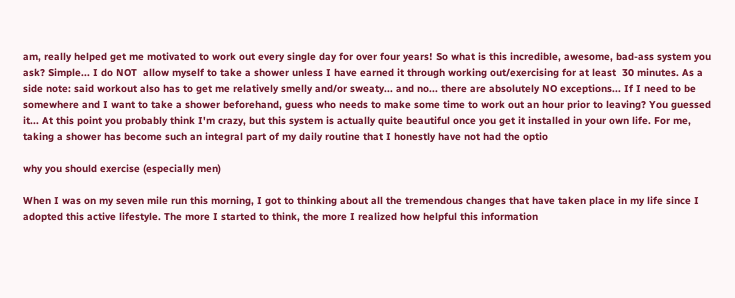am, really helped get me motivated to work out every single day for over four years! So what is this incredible, awesome, bad-ass system you ask? Simple... I do NOT  allow myself to take a shower unless I have earned it through working out/exercising for at least  30 minutes. As a side note: said workout also has to get me relatively smelly and/or sweaty... and no... there are absolutely NO exceptions... If I need to be somewhere and I want to take a shower beforehand, guess who needs to make some time to work out an hour prior to leaving? You guessed it... At this point you probably think I'm crazy, but this system is actually quite beautiful once you get it installed in your own life. For me, taking a shower has become such an integral part of my daily routine that I honestly have not had the optio

why you should exercise (especially men)

When I was on my seven mile run this morning, I got to thinking about all the tremendous changes that have taken place in my life since I adopted this active lifestyle. The more I started to think, the more I realized how helpful this information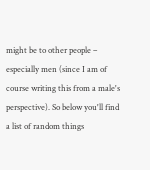might be to other people – especially men (since I am of course writing this from a male's perspective). So below you'll find a list of random things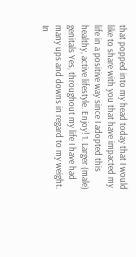that popped into my head today that I would like to share with you that have impacted my life in a positive way since I adopted this healthy, active lifestyle. Enjoy! 1. Larger (male) genitals Yes, throughout my life I have had many ups and downs in regard to my weight. In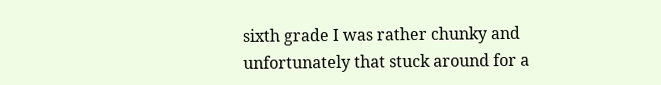sixth grade I was rather chunky and unfortunately that stuck around for a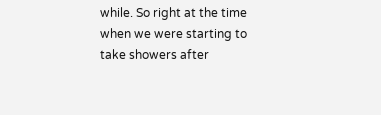while. So right at the time when we were starting to take showers after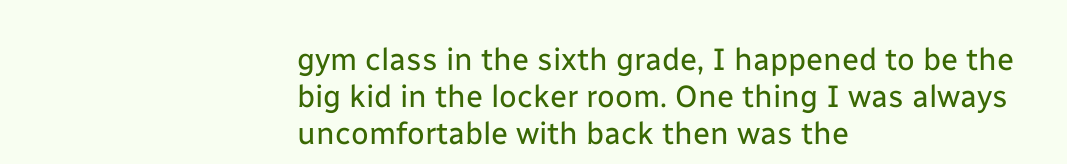gym class in the sixth grade, I happened to be the big kid in the locker room. One thing I was always uncomfortable with back then was the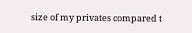size of my privates compared t